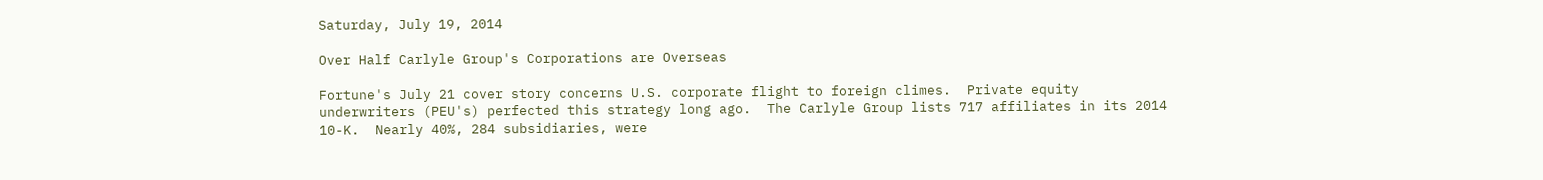Saturday, July 19, 2014

Over Half Carlyle Group's Corporations are Overseas

Fortune's July 21 cover story concerns U.S. corporate flight to foreign climes.  Private equity underwriters (PEU's) perfected this strategy long ago.  The Carlyle Group lists 717 affiliates in its 2014 10-K.  Nearly 40%, 284 subsidiaries, were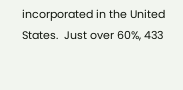incorporated in the United States.  Just over 60%, 433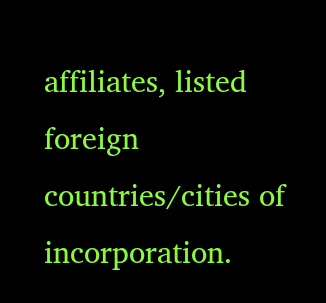affiliates, listed foreign countries/cities of incorporation.